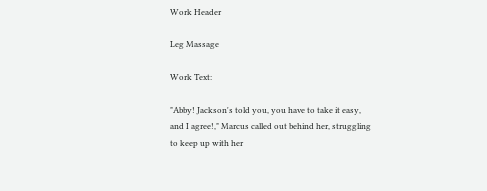Work Header

Leg Massage

Work Text:

"Abby! Jackson's told you, you have to take it easy, and I agree!," Marcus called out behind her, struggling to keep up with her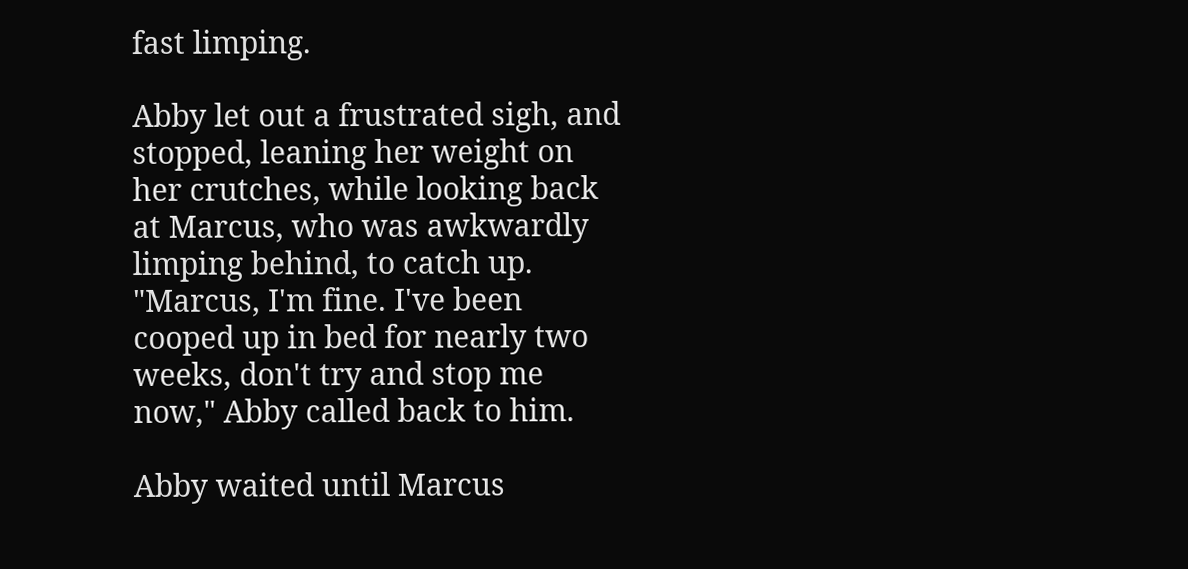fast limping.

Abby let out a frustrated sigh, and stopped, leaning her weight on her crutches, while looking back at Marcus, who was awkwardly limping behind, to catch up. "Marcus, I'm fine. I've been cooped up in bed for nearly two weeks, don't try and stop me now," Abby called back to him.

Abby waited until Marcus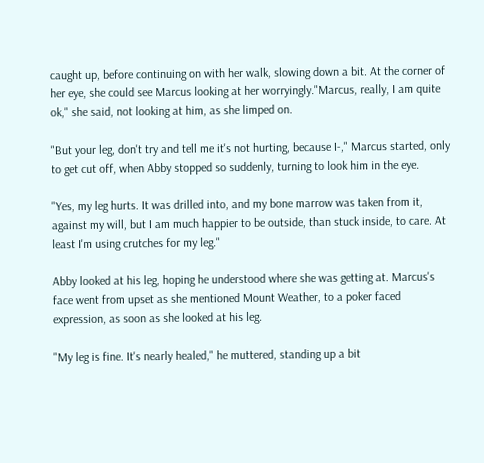caught up, before continuing on with her walk, slowing down a bit. At the corner of her eye, she could see Marcus looking at her worryingly."Marcus, really, I am quite ok," she said, not looking at him, as she limped on.

"But your leg, don't try and tell me it's not hurting, because I-," Marcus started, only to get cut off, when Abby stopped so suddenly, turning to look him in the eye.

"Yes, my leg hurts. It was drilled into, and my bone marrow was taken from it, against my will, but I am much happier to be outside, than stuck inside, to care. At least I'm using crutches for my leg."

Abby looked at his leg, hoping he understood where she was getting at. Marcus's face went from upset as she mentioned Mount Weather, to a poker faced expression, as soon as she looked at his leg.

"My leg is fine. It's nearly healed," he muttered, standing up a bit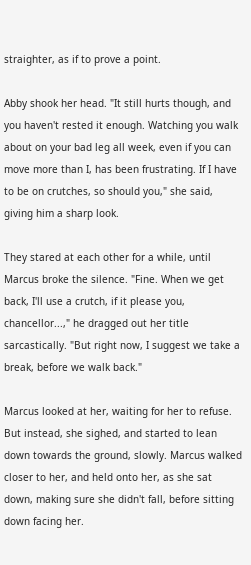straighter, as if to prove a point.

Abby shook her head. "It still hurts though, and you haven't rested it enough. Watching you walk about on your bad leg all week, even if you can move more than I, has been frustrating. If I have to be on crutches, so should you," she said, giving him a sharp look.

They stared at each other for a while, until Marcus broke the silence. "Fine. When we get back, I'll use a crutch, if it please you, chancellor...," he dragged out her title sarcastically. "But right now, I suggest we take a break, before we walk back."

Marcus looked at her, waiting for her to refuse. But instead, she sighed, and started to lean down towards the ground, slowly. Marcus walked closer to her, and held onto her, as she sat down, making sure she didn't fall, before sitting down facing her.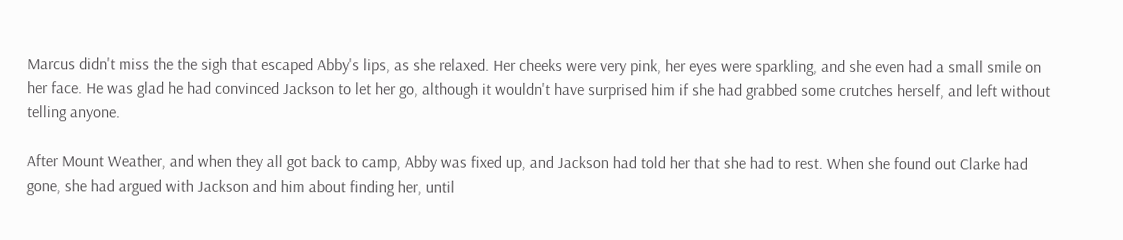Marcus didn't miss the the sigh that escaped Abby's lips, as she relaxed. Her cheeks were very pink, her eyes were sparkling, and she even had a small smile on her face. He was glad he had convinced Jackson to let her go, although it wouldn't have surprised him if she had grabbed some crutches herself, and left without telling anyone.

After Mount Weather, and when they all got back to camp, Abby was fixed up, and Jackson had told her that she had to rest. When she found out Clarke had gone, she had argued with Jackson and him about finding her, until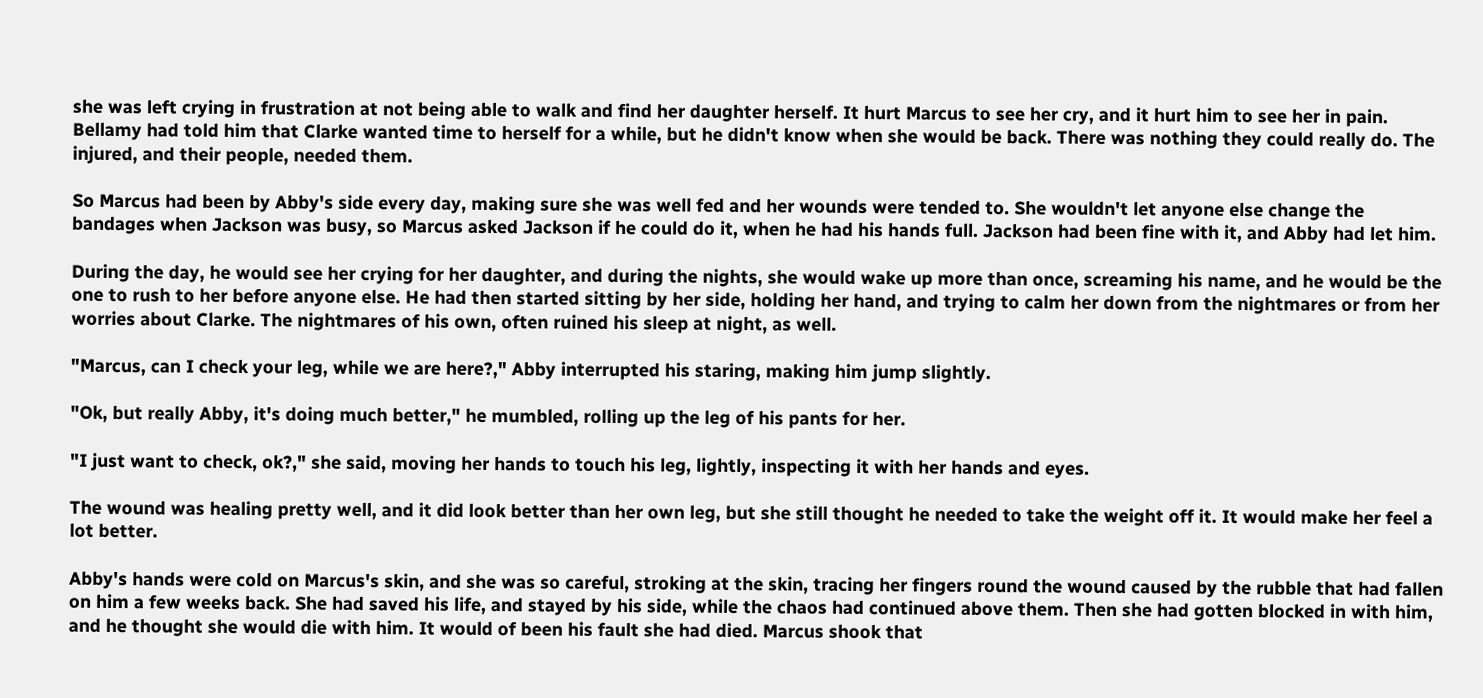she was left crying in frustration at not being able to walk and find her daughter herself. It hurt Marcus to see her cry, and it hurt him to see her in pain. Bellamy had told him that Clarke wanted time to herself for a while, but he didn't know when she would be back. There was nothing they could really do. The injured, and their people, needed them.

So Marcus had been by Abby's side every day, making sure she was well fed and her wounds were tended to. She wouldn't let anyone else change the bandages when Jackson was busy, so Marcus asked Jackson if he could do it, when he had his hands full. Jackson had been fine with it, and Abby had let him.

During the day, he would see her crying for her daughter, and during the nights, she would wake up more than once, screaming his name, and he would be the one to rush to her before anyone else. He had then started sitting by her side, holding her hand, and trying to calm her down from the nightmares or from her worries about Clarke. The nightmares of his own, often ruined his sleep at night, as well.

"Marcus, can I check your leg, while we are here?," Abby interrupted his staring, making him jump slightly.

"Ok, but really Abby, it's doing much better," he mumbled, rolling up the leg of his pants for her.

"I just want to check, ok?," she said, moving her hands to touch his leg, lightly, inspecting it with her hands and eyes.

The wound was healing pretty well, and it did look better than her own leg, but she still thought he needed to take the weight off it. It would make her feel a lot better.

Abby's hands were cold on Marcus's skin, and she was so careful, stroking at the skin, tracing her fingers round the wound caused by the rubble that had fallen on him a few weeks back. She had saved his life, and stayed by his side, while the chaos had continued above them. Then she had gotten blocked in with him, and he thought she would die with him. It would of been his fault she had died. Marcus shook that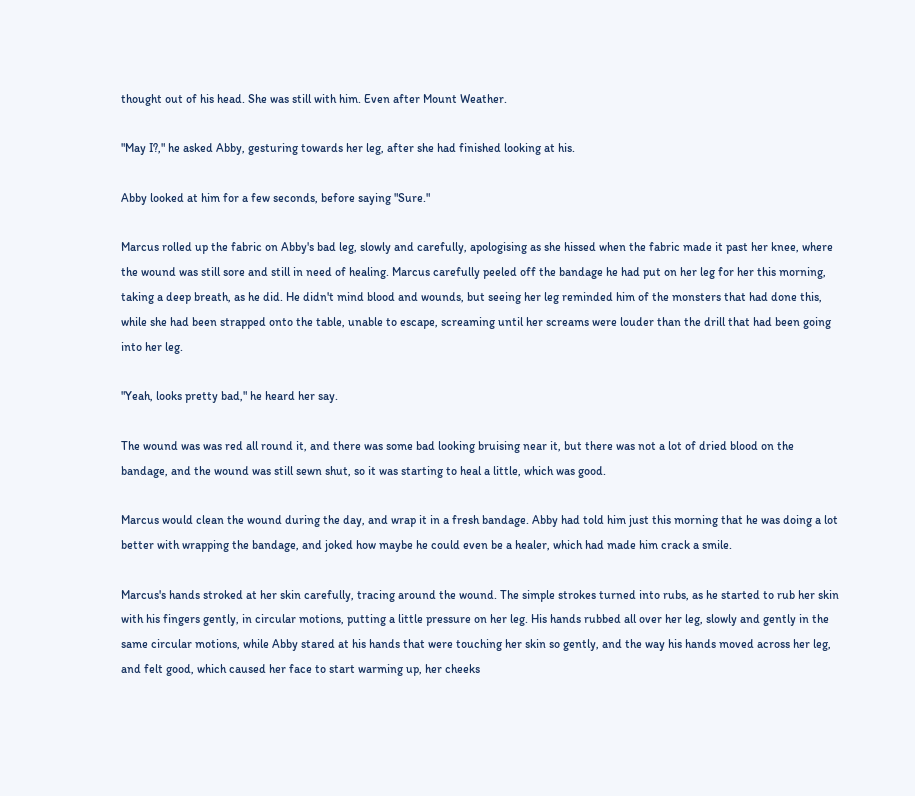thought out of his head. She was still with him. Even after Mount Weather.

"May I?," he asked Abby, gesturing towards her leg, after she had finished looking at his.

Abby looked at him for a few seconds, before saying "Sure."

Marcus rolled up the fabric on Abby's bad leg, slowly and carefully, apologising as she hissed when the fabric made it past her knee, where the wound was still sore and still in need of healing. Marcus carefully peeled off the bandage he had put on her leg for her this morning, taking a deep breath, as he did. He didn't mind blood and wounds, but seeing her leg reminded him of the monsters that had done this, while she had been strapped onto the table, unable to escape, screaming until her screams were louder than the drill that had been going into her leg.

"Yeah, looks pretty bad," he heard her say.

The wound was was red all round it, and there was some bad looking bruising near it, but there was not a lot of dried blood on the bandage, and the wound was still sewn shut, so it was starting to heal a little, which was good.

Marcus would clean the wound during the day, and wrap it in a fresh bandage. Abby had told him just this morning that he was doing a lot better with wrapping the bandage, and joked how maybe he could even be a healer, which had made him crack a smile.

Marcus's hands stroked at her skin carefully, tracing around the wound. The simple strokes turned into rubs, as he started to rub her skin with his fingers gently, in circular motions, putting a little pressure on her leg. His hands rubbed all over her leg, slowly and gently in the same circular motions, while Abby stared at his hands that were touching her skin so gently, and the way his hands moved across her leg, and felt good, which caused her face to start warming up, her cheeks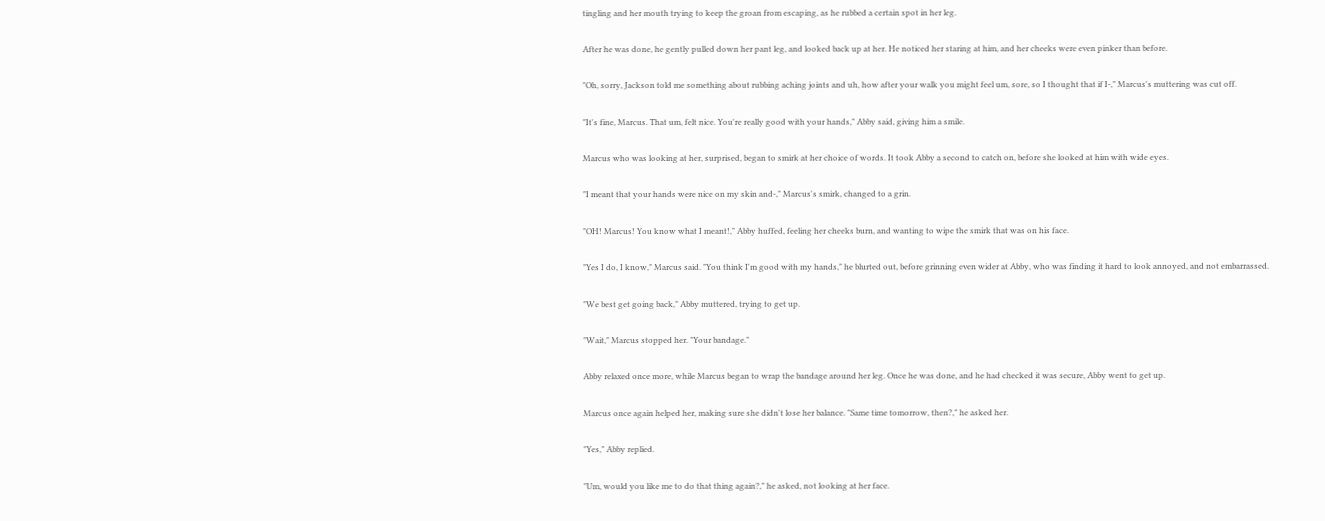tingling and her mouth trying to keep the groan from escaping, as he rubbed a certain spot in her leg.

After he was done, he gently pulled down her pant leg, and looked back up at her. He noticed her staring at him, and her cheeks were even pinker than before.

"Oh, sorry, Jackson told me something about rubbing aching joints and uh, how after your walk you might feel um, sore, so I thought that if I-," Marcus's muttering was cut off.

"It's fine, Marcus. That um, felt nice. You're really good with your hands," Abby said, giving him a smile.

Marcus who was looking at her, surprised, began to smirk at her choice of words. It took Abby a second to catch on, before she looked at him with wide eyes.

"I meant that your hands were nice on my skin and-," Marcus's smirk, changed to a grin.

"OH! Marcus! You know what I meant!," Abby huffed, feeling her cheeks burn, and wanting to wipe the smirk that was on his face.

"Yes I do, I know," Marcus said. "You think I'm good with my hands," he blurted out, before grinning even wider at Abby, who was finding it hard to look annoyed, and not embarrassed.

"We best get going back," Abby muttered, trying to get up.

"Wait," Marcus stopped her. "Your bandage."

Abby relaxed once more, while Marcus began to wrap the bandage around her leg. Once he was done, and he had checked it was secure, Abby went to get up.

Marcus once again helped her, making sure she didn't lose her balance. "Same time tomorrow, then?," he asked her.

"Yes," Abby replied.

"Um, would you like me to do that thing again?," he asked, not looking at her face.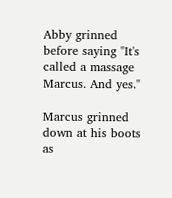Abby grinned before saying "It's called a massage Marcus. And yes."

Marcus grinned down at his boots as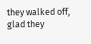they walked off, glad they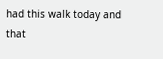had this walk today and that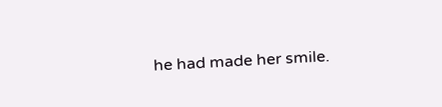he had made her smile.